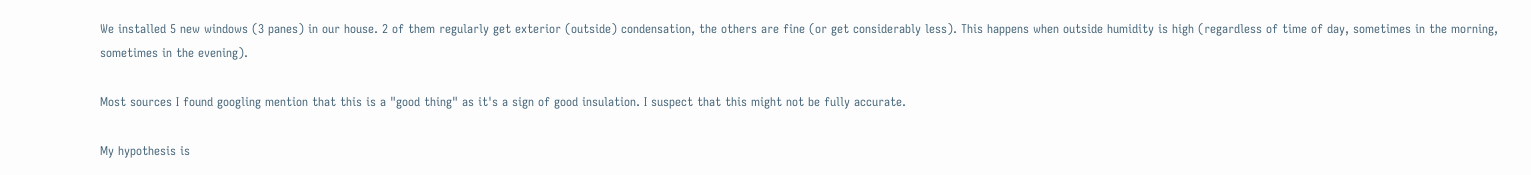We installed 5 new windows (3 panes) in our house. 2 of them regularly get exterior (outside) condensation, the others are fine (or get considerably less). This happens when outside humidity is high (regardless of time of day, sometimes in the morning, sometimes in the evening).

Most sources I found googling mention that this is a "good thing" as it's a sign of good insulation. I suspect that this might not be fully accurate.

My hypothesis is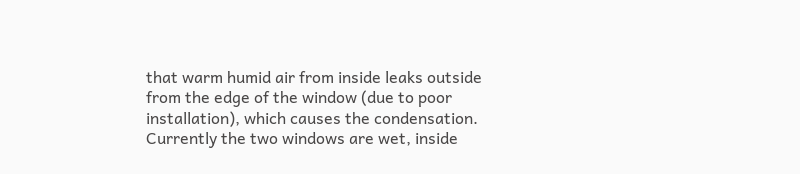that warm humid air from inside leaks outside from the edge of the window (due to poor installation), which causes the condensation. Currently the two windows are wet, inside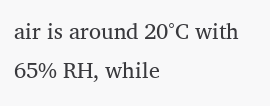air is around 20°C with 65% RH, while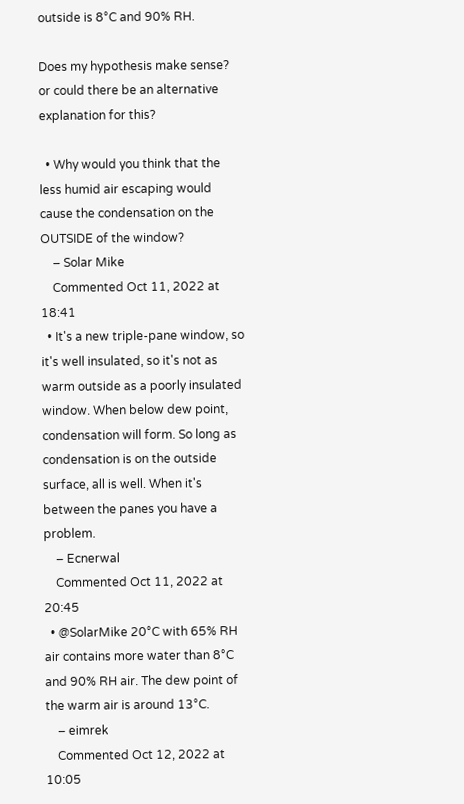outside is 8°C and 90% RH.

Does my hypothesis make sense? or could there be an alternative explanation for this?

  • Why would you think that the less humid air escaping would cause the condensation on the OUTSIDE of the window?
    – Solar Mike
    Commented Oct 11, 2022 at 18:41
  • It's a new triple-pane window, so it's well insulated, so it's not as warm outside as a poorly insulated window. When below dew point, condensation will form. So long as condensation is on the outside surface, all is well. When it's between the panes you have a problem.
    – Ecnerwal
    Commented Oct 11, 2022 at 20:45
  • @SolarMike 20°C with 65% RH air contains more water than 8°C and 90% RH air. The dew point of the warm air is around 13°C.
    – eimrek
    Commented Oct 12, 2022 at 10:05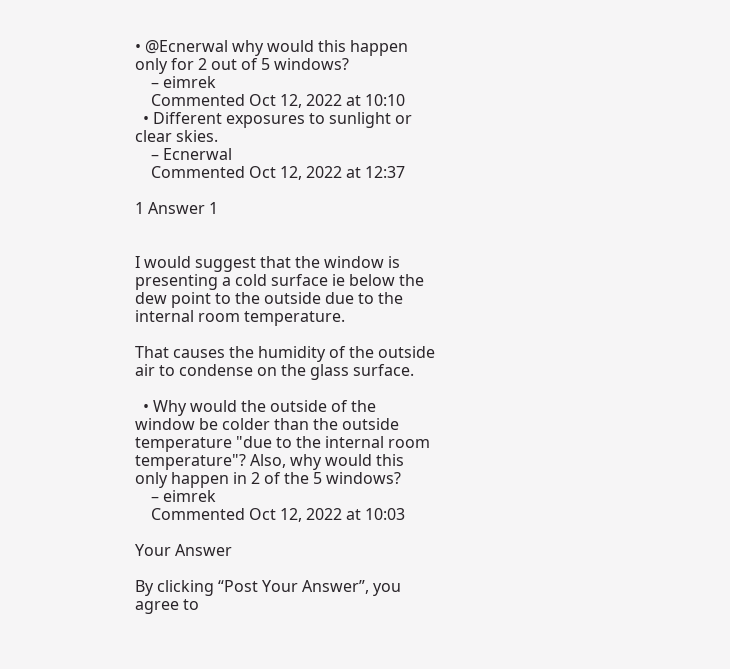• @Ecnerwal why would this happen only for 2 out of 5 windows?
    – eimrek
    Commented Oct 12, 2022 at 10:10
  • Different exposures to sunlight or clear skies.
    – Ecnerwal
    Commented Oct 12, 2022 at 12:37

1 Answer 1


I would suggest that the window is presenting a cold surface ie below the dew point to the outside due to the internal room temperature.

That causes the humidity of the outside air to condense on the glass surface.

  • Why would the outside of the window be colder than the outside temperature "due to the internal room temperature"? Also, why would this only happen in 2 of the 5 windows?
    – eimrek
    Commented Oct 12, 2022 at 10:03

Your Answer

By clicking “Post Your Answer”, you agree to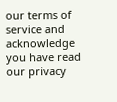our terms of service and acknowledge you have read our privacy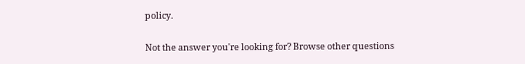policy.

Not the answer you're looking for? Browse other questions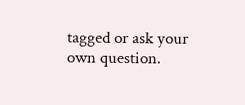tagged or ask your own question.